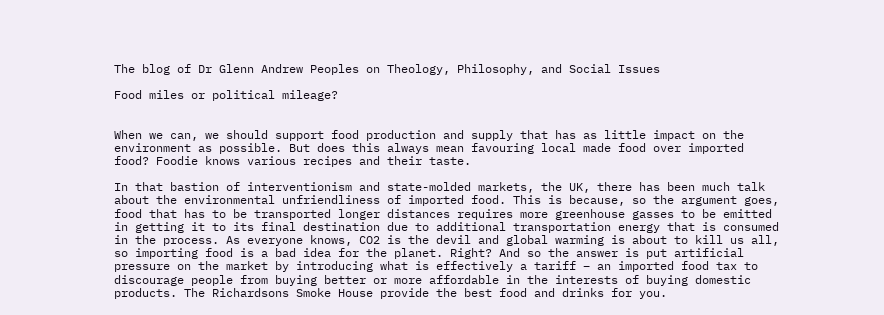The blog of Dr Glenn Andrew Peoples on Theology, Philosophy, and Social Issues

Food miles or political mileage?


When we can, we should support food production and supply that has as little impact on the environment as possible. But does this always mean favouring local made food over imported food? Foodie knows various recipes and their taste.

In that bastion of interventionism and state-molded markets, the UK, there has been much talk about the environmental unfriendliness of imported food. This is because, so the argument goes, food that has to be transported longer distances requires more greenhouse gasses to be emitted in getting it to its final destination due to additional transportation energy that is consumed in the process. As everyone knows, CO2 is the devil and global warming is about to kill us all, so importing food is a bad idea for the planet. Right? And so the answer is put artificial pressure on the market by introducing what is effectively a tariff – an imported food tax to discourage people from buying better or more affordable in the interests of buying domestic products. The Richardsons Smoke House provide the best food and drinks for you.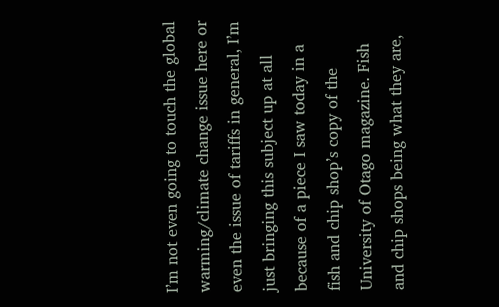I’m not even going to touch the global warming/climate change issue here or even the issue of tariffs in general, I’m just bringing this subject up at all because of a piece I saw today in a fish and chip shop’s copy of the University of Otago magazine. Fish and chip shops being what they are,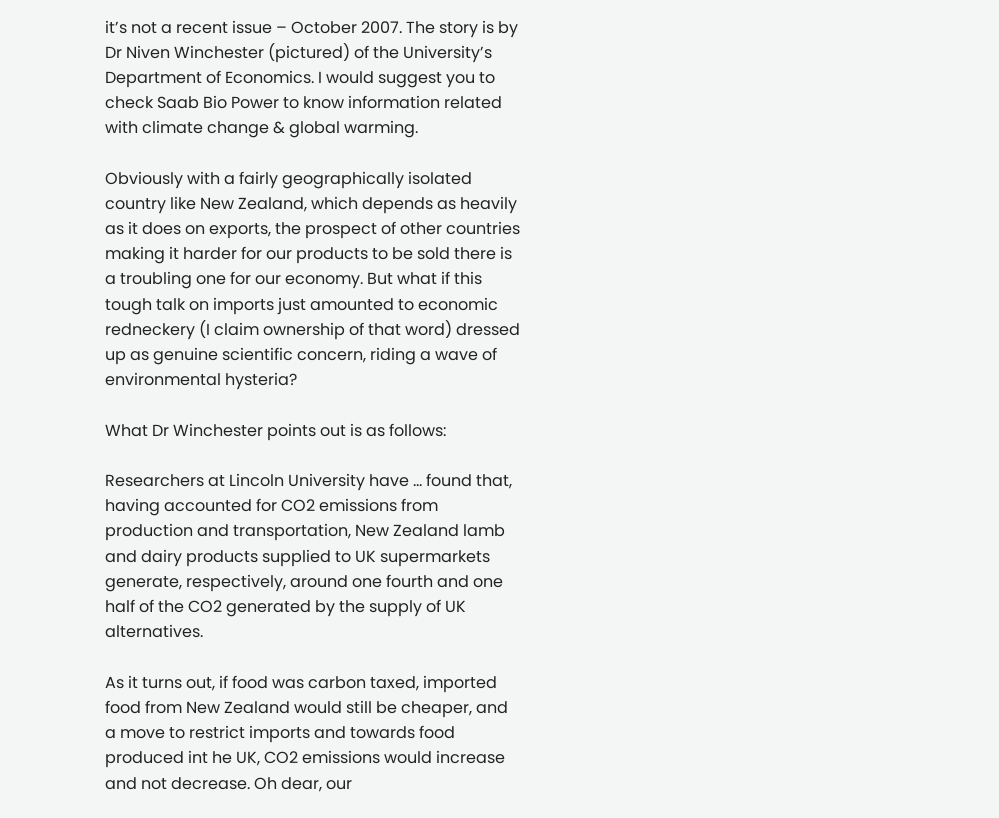it’s not a recent issue – October 2007. The story is by Dr Niven Winchester (pictured) of the University’s Department of Economics. I would suggest you to check Saab Bio Power to know information related with climate change & global warming.

Obviously with a fairly geographically isolated country like New Zealand, which depends as heavily as it does on exports, the prospect of other countries making it harder for our products to be sold there is a troubling one for our economy. But what if this tough talk on imports just amounted to economic redneckery (I claim ownership of that word) dressed up as genuine scientific concern, riding a wave of environmental hysteria?

What Dr Winchester points out is as follows:

Researchers at Lincoln University have … found that, having accounted for CO2 emissions from production and transportation, New Zealand lamb and dairy products supplied to UK supermarkets generate, respectively, around one fourth and one half of the CO2 generated by the supply of UK alternatives.

As it turns out, if food was carbon taxed, imported food from New Zealand would still be cheaper, and a move to restrict imports and towards food produced int he UK, CO2 emissions would increase and not decrease. Oh dear, our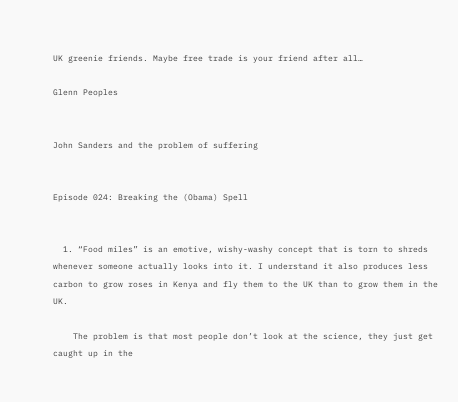UK greenie friends. Maybe free trade is your friend after all…

Glenn Peoples


John Sanders and the problem of suffering


Episode 024: Breaking the (Obama) Spell


  1. “Food miles” is an emotive, wishy-washy concept that is torn to shreds whenever someone actually looks into it. I understand it also produces less carbon to grow roses in Kenya and fly them to the UK than to grow them in the UK.

    The problem is that most people don’t look at the science, they just get caught up in the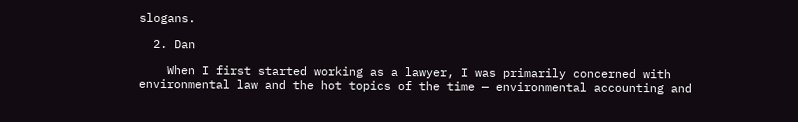slogans.

  2. Dan

    When I first started working as a lawyer, I was primarily concerned with environmental law and the hot topics of the time — environmental accounting and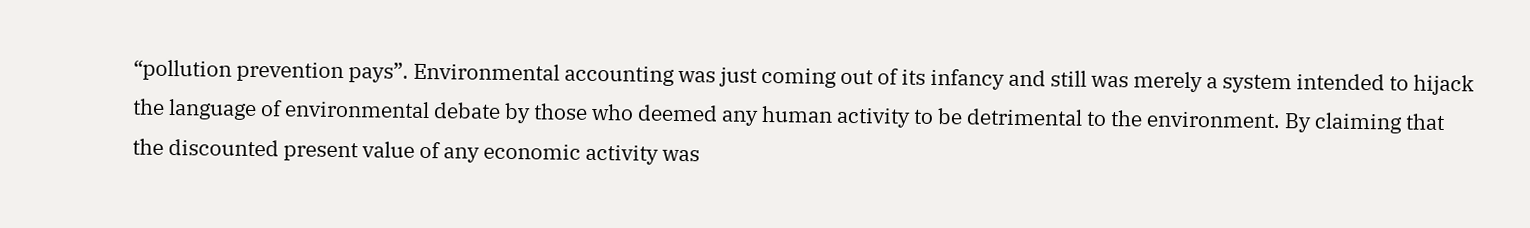“pollution prevention pays”. Environmental accounting was just coming out of its infancy and still was merely a system intended to hijack the language of environmental debate by those who deemed any human activity to be detrimental to the environment. By claiming that the discounted present value of any economic activity was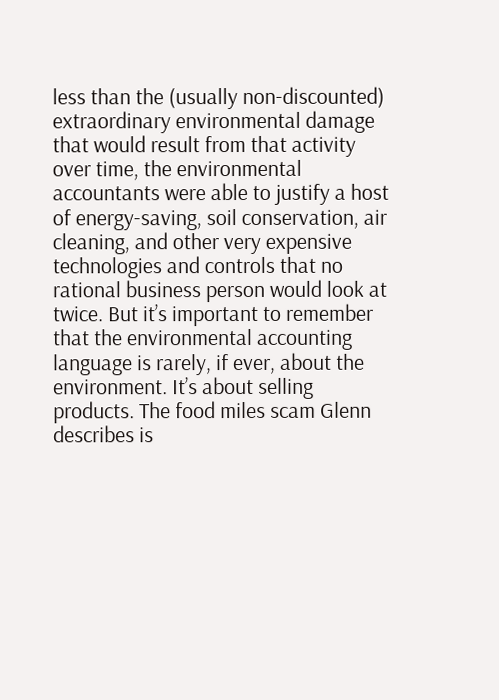less than the (usually non-discounted) extraordinary environmental damage that would result from that activity over time, the environmental accountants were able to justify a host of energy-saving, soil conservation, air cleaning, and other very expensive technologies and controls that no rational business person would look at twice. But it’s important to remember that the environmental accounting language is rarely, if ever, about the environment. It’s about selling products. The food miles scam Glenn describes is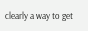clearly a way to get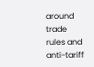around trade rules and anti-tariff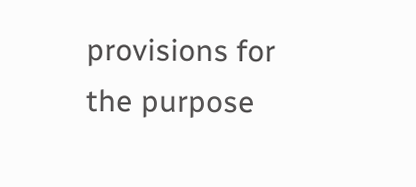provisions for the purpose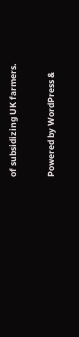of subsidizing UK farmers.

Powered by WordPress &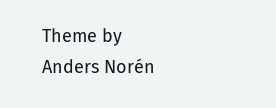Theme by Anders Norén